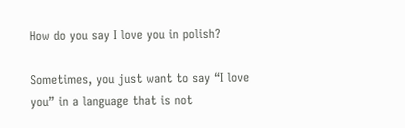How do you say I love you in polish?

Sometimes, you just want to say “I love you” in a language that is not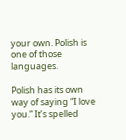your own. Polish is one of those languages.

Polish has its own way of saying “I love you.” It’s spelled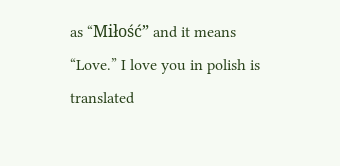as “Miłość” and it means “Love.” I love you in polish is translated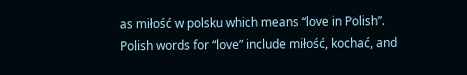as miłość w polsku which means “love in Polish”. Polish words for “love” include miłość, kochać, and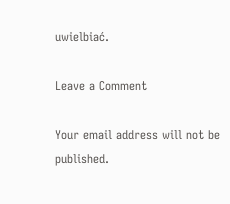uwielbiać.

Leave a Comment

Your email address will not be published.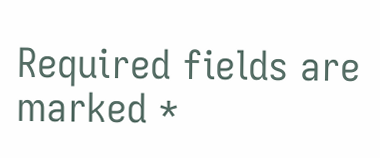Required fields are marked *